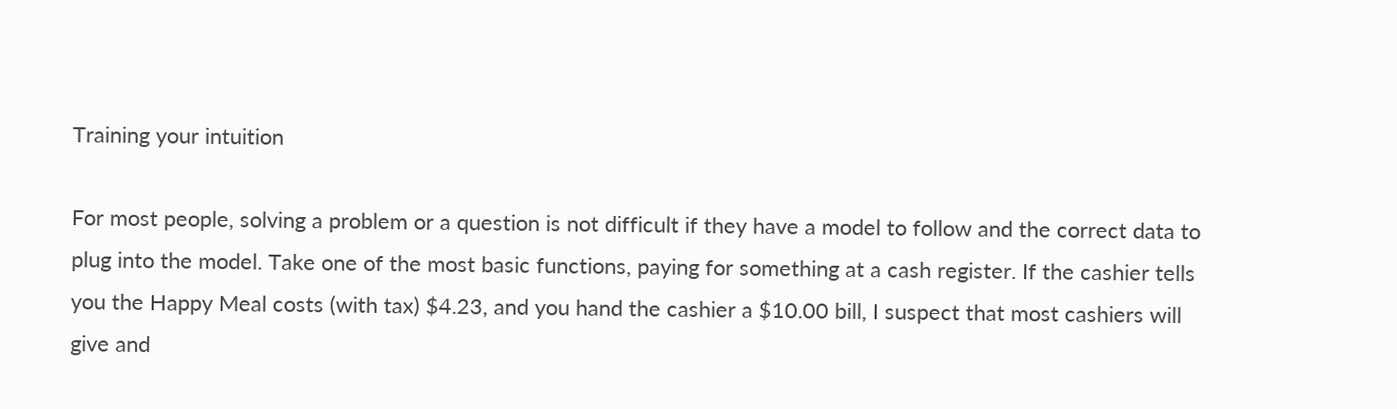Training your intuition

For most people, solving a problem or a question is not difficult if they have a model to follow and the correct data to plug into the model. Take one of the most basic functions, paying for something at a cash register. If the cashier tells you the Happy Meal costs (with tax) $4.23, and you hand the cashier a $10.00 bill, I suspect that most cashiers will give and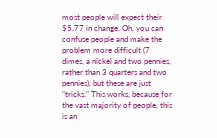most people will expect their $5.77 in change. Oh, you can confuse people and make the problem more difficult (7 dimes, a nickel and two pennies, rather than 3 quarters and two pennies), but these are just "tricks." This works, because for the vast majority of people, this is an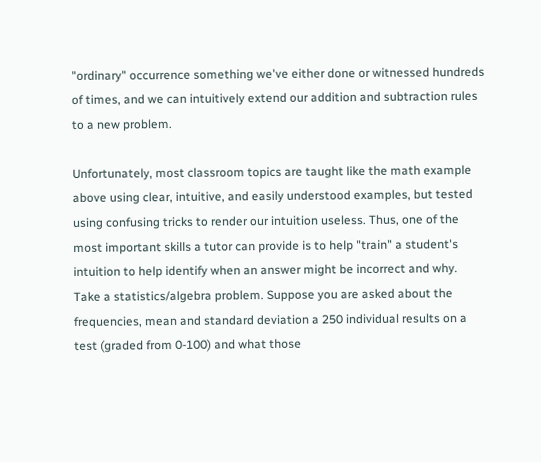"ordinary" occurrence something we've either done or witnessed hundreds of times, and we can intuitively extend our addition and subtraction rules to a new problem.

Unfortunately, most classroom topics are taught like the math example above using clear, intuitive, and easily understood examples, but tested using confusing tricks to render our intuition useless. Thus, one of the most important skills a tutor can provide is to help "train" a student's intuition to help identify when an answer might be incorrect and why. Take a statistics/algebra problem. Suppose you are asked about the frequencies, mean and standard deviation a 250 individual results on a test (graded from 0-100) and what those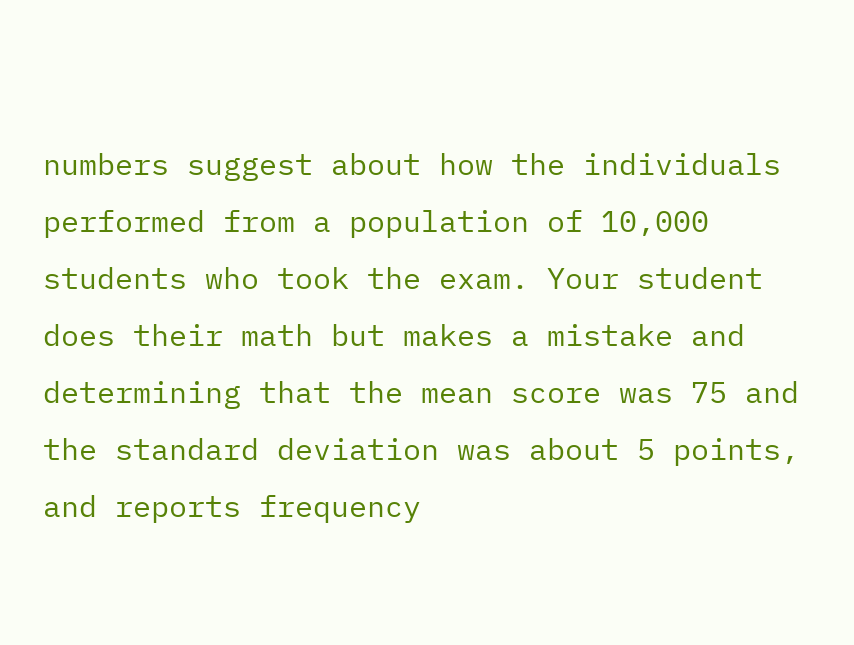numbers suggest about how the individuals performed from a population of 10,000 students who took the exam. Your student does their math but makes a mistake and determining that the mean score was 75 and the standard deviation was about 5 points, and reports frequency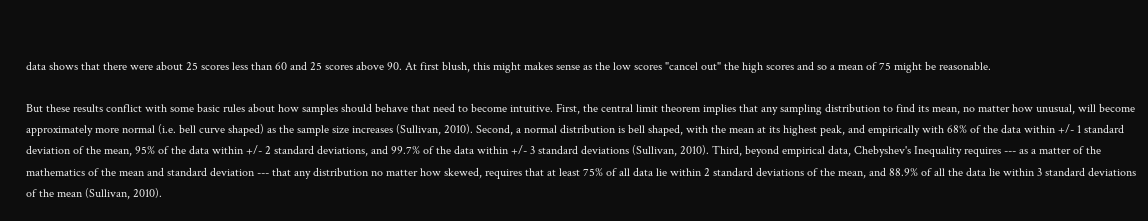data shows that there were about 25 scores less than 60 and 25 scores above 90. At first blush, this might makes sense as the low scores "cancel out" the high scores and so a mean of 75 might be reasonable.

But these results conflict with some basic rules about how samples should behave that need to become intuitive. First, the central limit theorem implies that any sampling distribution to find its mean, no matter how unusual, will become approximately more normal (i.e. bell curve shaped) as the sample size increases (Sullivan, 2010). Second, a normal distribution is bell shaped, with the mean at its highest peak, and empirically with 68% of the data within +/- 1 standard deviation of the mean, 95% of the data within +/- 2 standard deviations, and 99.7% of the data within +/- 3 standard deviations (Sullivan, 2010). Third, beyond empirical data, Chebyshev's Inequality requires --- as a matter of the mathematics of the mean and standard deviation --- that any distribution no matter how skewed, requires that at least 75% of all data lie within 2 standard deviations of the mean, and 88.9% of all the data lie within 3 standard deviations of the mean (Sullivan, 2010).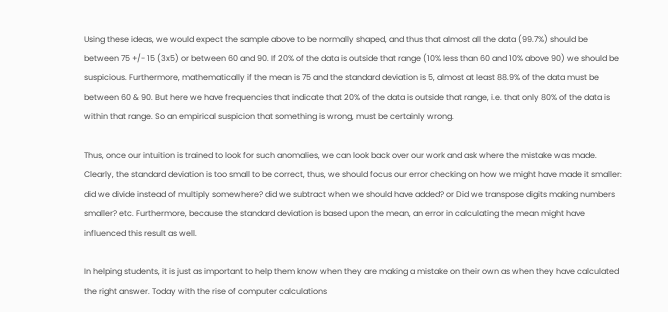Using these ideas, we would expect the sample above to be normally shaped, and thus that almost all the data (99.7%) should be between 75 +/- 15 (3x5) or between 60 and 90. If 20% of the data is outside that range (10% less than 60 and 10% above 90) we should be suspicious. Furthermore, mathematically if the mean is 75 and the standard deviation is 5, almost at least 88.9% of the data must be between 60 & 90. But here we have frequencies that indicate that 20% of the data is outside that range, i.e. that only 80% of the data is within that range. So an empirical suspicion that something is wrong, must be certainly wrong.

Thus, once our intuition is trained to look for such anomalies, we can look back over our work and ask where the mistake was made. Clearly, the standard deviation is too small to be correct, thus, we should focus our error checking on how we might have made it smaller: did we divide instead of multiply somewhere? did we subtract when we should have added? or Did we transpose digits making numbers smaller? etc. Furthermore, because the standard deviation is based upon the mean, an error in calculating the mean might have influenced this result as well.

In helping students, it is just as important to help them know when they are making a mistake on their own as when they have calculated the right answer. Today with the rise of computer calculations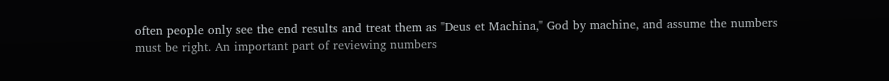often people only see the end results and treat them as "Deus et Machina," God by machine, and assume the numbers must be right. An important part of reviewing numbers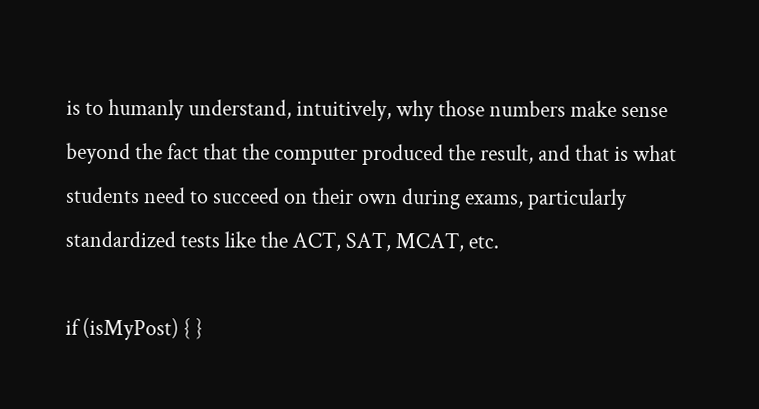is to humanly understand, intuitively, why those numbers make sense beyond the fact that the computer produced the result, and that is what students need to succeed on their own during exams, particularly standardized tests like the ACT, SAT, MCAT, etc.

if (isMyPost) { }